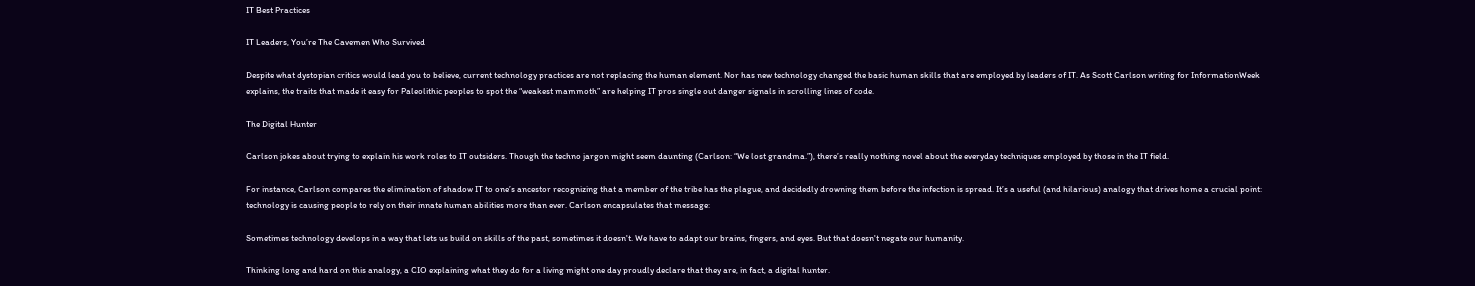IT Best Practices

IT Leaders, You’re The Cavemen Who Survived

Despite what dystopian critics would lead you to believe, current technology practices are not replacing the human element. Nor has new technology changed the basic human skills that are employed by leaders of IT. As Scott Carlson writing for InformationWeek explains, the traits that made it easy for Paleolithic peoples to spot the “weakest mammoth” are helping IT pros single out danger signals in scrolling lines of code.

The Digital Hunter

Carlson jokes about trying to explain his work roles to IT outsiders. Though the techno jargon might seem daunting (Carlson: “We lost grandma.”), there’s really nothing novel about the everyday techniques employed by those in the IT field.

For instance, Carlson compares the elimination of shadow IT to one’s ancestor recognizing that a member of the tribe has the plague, and decidedly drowning them before the infection is spread. It’s a useful (and hilarious) analogy that drives home a crucial point: technology is causing people to rely on their innate human abilities more than ever. Carlson encapsulates that message:

Sometimes technology develops in a way that lets us build on skills of the past, sometimes it doesn't. We have to adapt our brains, fingers, and eyes. But that doesn't negate our humanity.

Thinking long and hard on this analogy, a CIO explaining what they do for a living might one day proudly declare that they are, in fact, a digital hunter.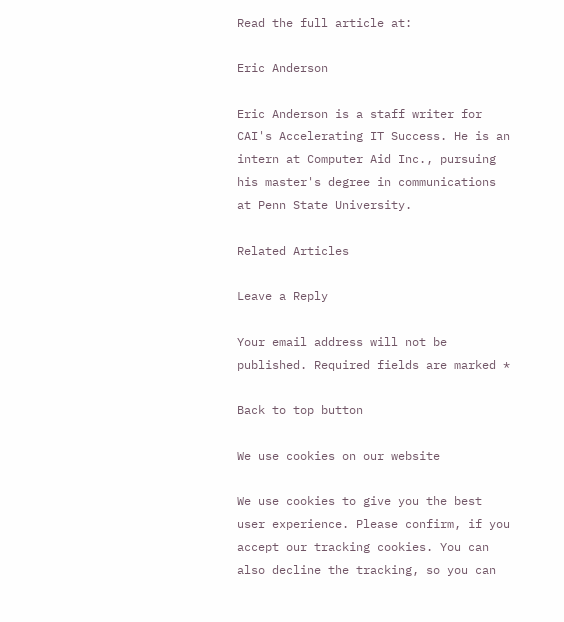Read the full article at:

Eric Anderson

Eric Anderson is a staff writer for CAI's Accelerating IT Success. He is an intern at Computer Aid Inc., pursuing his master's degree in communications at Penn State University.

Related Articles

Leave a Reply

Your email address will not be published. Required fields are marked *

Back to top button

We use cookies on our website

We use cookies to give you the best user experience. Please confirm, if you accept our tracking cookies. You can also decline the tracking, so you can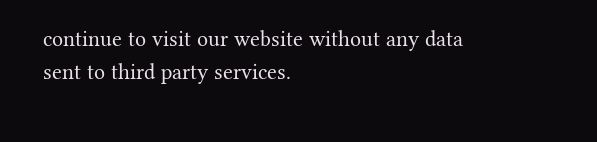continue to visit our website without any data sent to third party services.